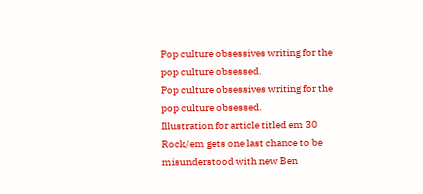Pop culture obsessives writing for the pop culture obsessed.
Pop culture obsessives writing for the pop culture obsessed.
Illustration for article titled em 30 Rock/em gets one last chance to be misunderstood with new Ben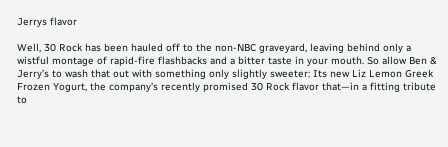Jerrys flavor

Well, 30 Rock has been hauled off to the non-NBC graveyard, leaving behind only a wistful montage of rapid-fire flashbacks and a bitter taste in your mouth. So allow Ben & Jerry’s to wash that out with something only slightly sweeter: Its new Liz Lemon Greek Frozen Yogurt, the company’s recently promised 30 Rock flavor that—in a fitting tribute to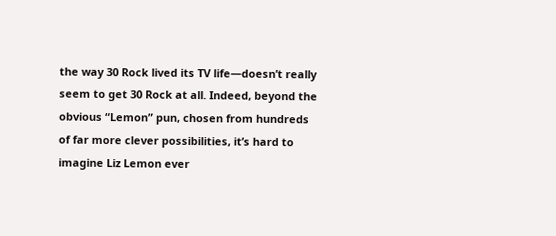the way 30 Rock lived its TV life—doesn’t really seem to get 30 Rock at all. Indeed, beyond the obvious “Lemon” pun, chosen from hundreds of far more clever possibilities, it’s hard to imagine Liz Lemon ever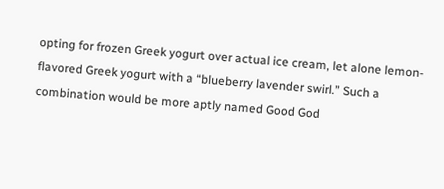opting for frozen Greek yogurt over actual ice cream, let alone lemon-flavored Greek yogurt with a “blueberry lavender swirl.” Such a combination would be more aptly named Good God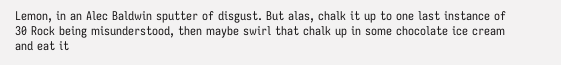Lemon, in an Alec Baldwin sputter of disgust. But alas, chalk it up to one last instance of 30 Rock being misunderstood, then maybe swirl that chalk up in some chocolate ice cream and eat it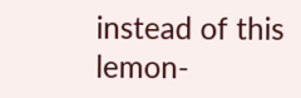instead of this lemon-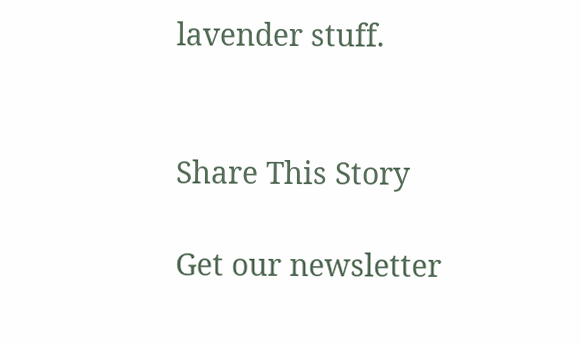lavender stuff.


Share This Story

Get our newsletter